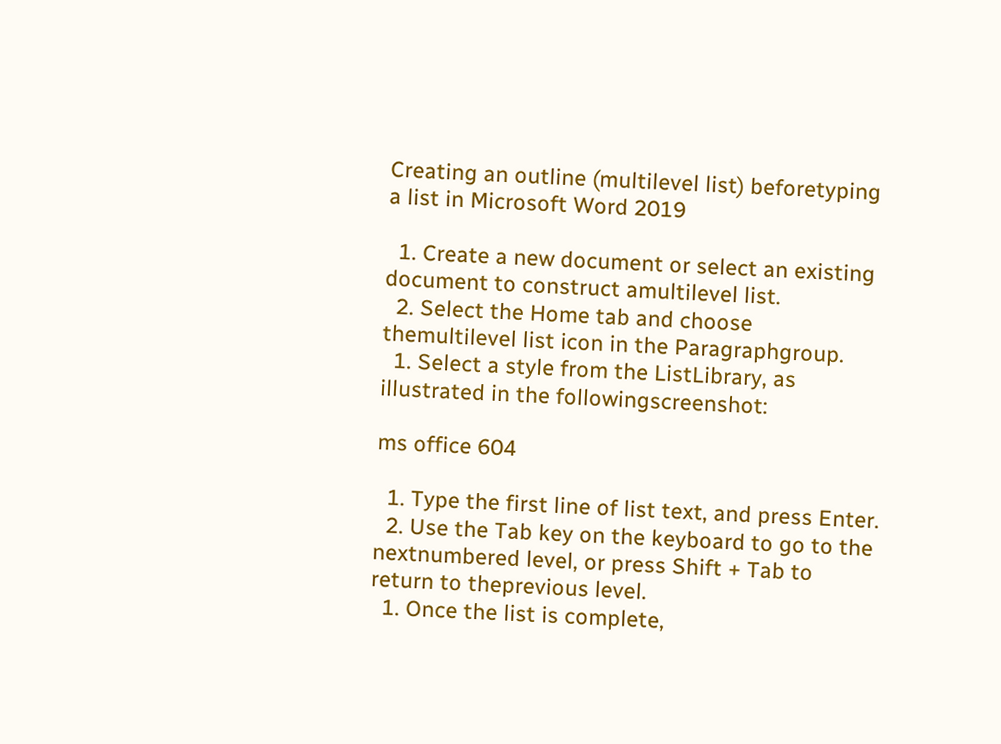Creating an outline (multilevel list) beforetyping a list in Microsoft Word 2019

  1. Create a new document or select an existing document to construct amultilevel list.
  2. Select the Home tab and choose themultilevel list icon in the Paragraphgroup.
  1. Select a style from the ListLibrary, as illustrated in the followingscreenshot:

ms office 604

  1. Type the first line of list text, and press Enter.
  2. Use the Tab key on the keyboard to go to the nextnumbered level, or press Shift + Tab to return to theprevious level.
  1. Once the list is complete,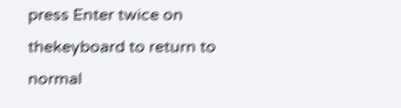press Enter twice on thekeyboard to return to normal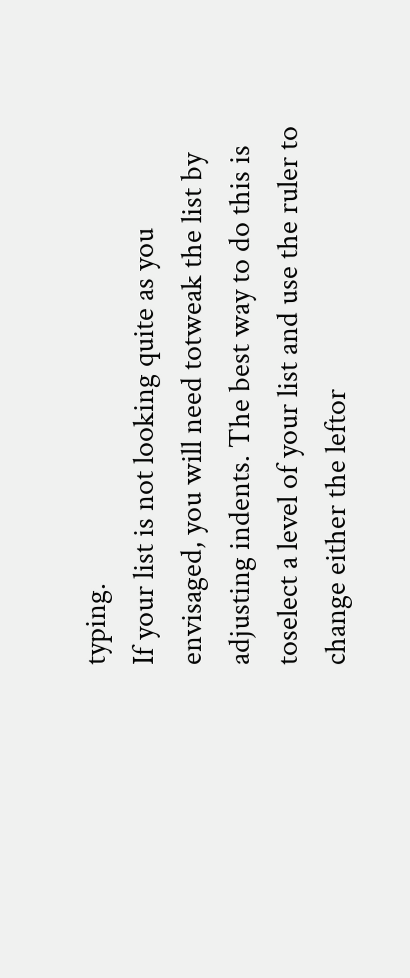typing.
If your list is not looking quite as you envisaged, you will need totweak the list by adjusting indents. The best way to do this is toselect a level of your list and use the ruler to change either the leftor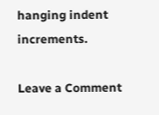hanging indent increments.

Leave a Comment